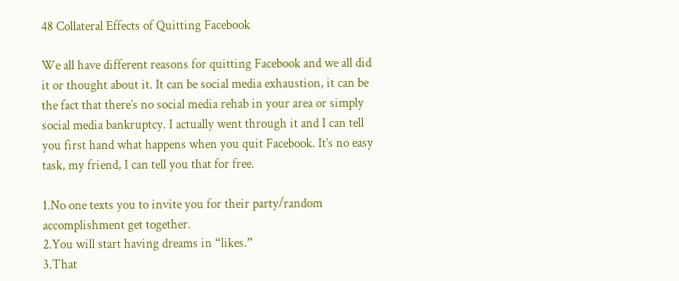48 Collateral Effects of Quitting Facebook

We all have different reasons for quitting Facebook and we all did it or thought about it. It can be social media exhaustion, it can be the fact that there’s no social media rehab in your area or simply social media bankruptcy. I actually went through it and I can tell you first hand what happens when you quit Facebook. It’s no easy task, my friend, I can tell you that for free.

1.No one texts you to invite you for their party/random accomplishment get together.
2.You will start having dreams in “likes.”
3.That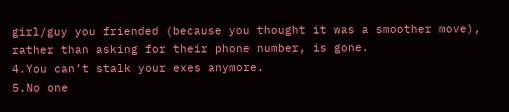girl/guy you friended (because you thought it was a smoother move), rather than asking for their phone number, is gone.
4.You can’t stalk your exes anymore.
5.No one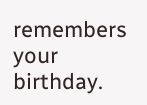remembers your birthday.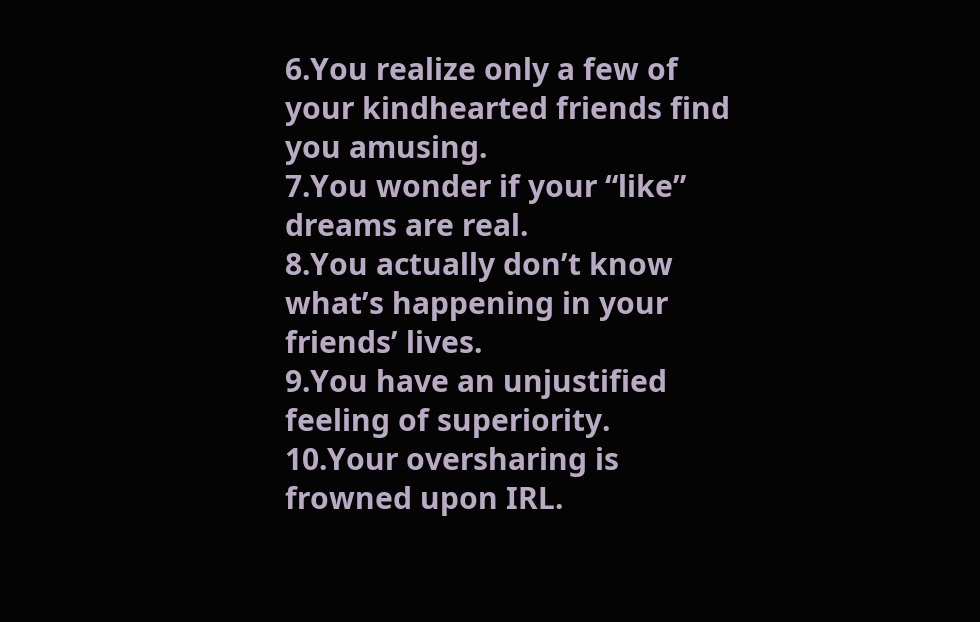6.You realize only a few of your kindhearted friends find you amusing.
7.You wonder if your “like” dreams are real.
8.You actually don’t know what’s happening in your friends’ lives.
9.You have an unjustified feeling of superiority.
10.Your oversharing is frowned upon IRL.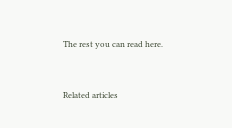The rest you can read here.


Related articles